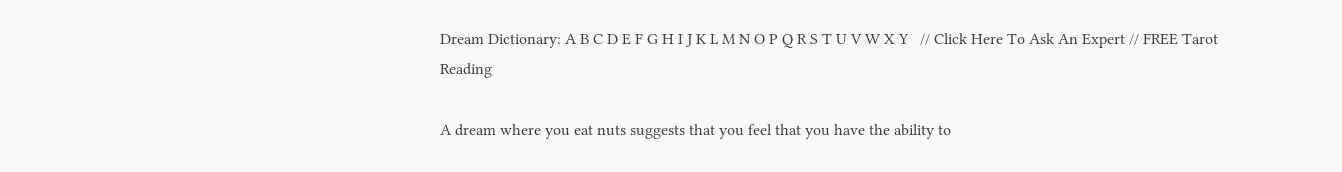Dream Dictionary: A B C D E F G H I J K L M N O P Q R S T U V W X Y   // Click Here To Ask An Expert // FREE Tarot Reading

A dream where you eat nuts suggests that you feel that you have the ability to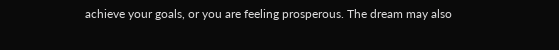achieve your goals, or you are feeling prosperous. The dream may also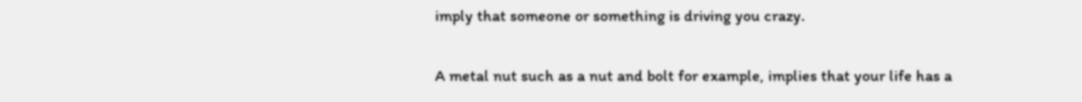imply that someone or something is driving you crazy.

A metal nut such as a nut and bolt for example, implies that your life has a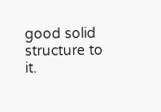good solid structure to it.